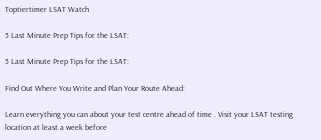Toptiertimer LSAT Watch

5 Last Minute Prep Tips for the LSAT:

5 Last Minute Prep Tips for the LSAT:

Find Out Where You Write and Plan Your Route Ahead:

Learn everything you can about your test centre ahead of time . Visit your LSAT testing location at least a week before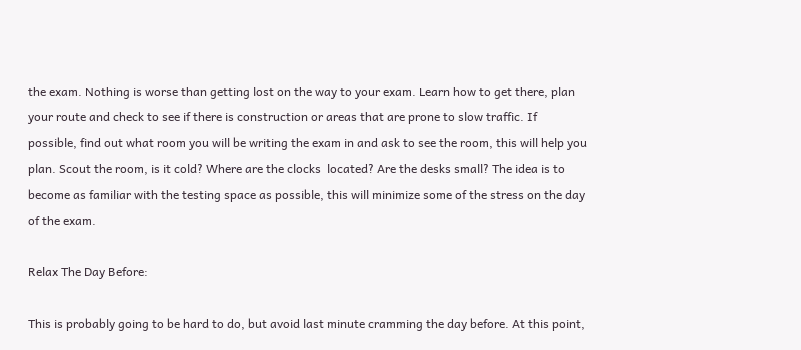the exam. Nothing is worse than getting lost on the way to your exam. Learn how to get there, plan your route and check to see if there is construction or areas that are prone to slow traffic. If possible, find out what room you will be writing the exam in and ask to see the room, this will help you plan. Scout the room, is it cold? Where are the clocks  located? Are the desks small? The idea is to become as familiar with the testing space as possible, this will minimize some of the stress on the day of the exam.

Relax The Day Before:

This is probably going to be hard to do, but avoid last minute cramming the day before. At this point,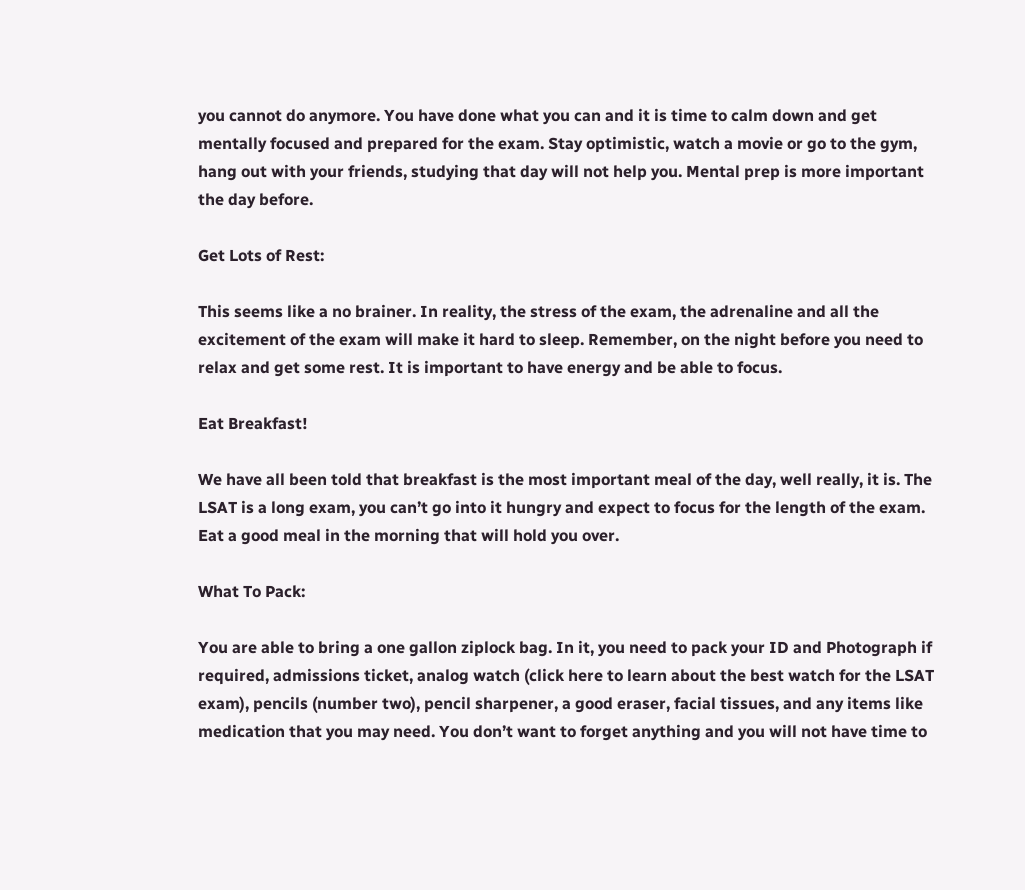you cannot do anymore. You have done what you can and it is time to calm down and get mentally focused and prepared for the exam. Stay optimistic, watch a movie or go to the gym, hang out with your friends, studying that day will not help you. Mental prep is more important the day before.

Get Lots of Rest:

This seems like a no brainer. In reality, the stress of the exam, the adrenaline and all the excitement of the exam will make it hard to sleep. Remember, on the night before you need to relax and get some rest. It is important to have energy and be able to focus.

Eat Breakfast!

We have all been told that breakfast is the most important meal of the day, well really, it is. The LSAT is a long exam, you can’t go into it hungry and expect to focus for the length of the exam. Eat a good meal in the morning that will hold you over.

What To Pack:

You are able to bring a one gallon ziplock bag. In it, you need to pack your ID and Photograph if required, admissions ticket, analog watch (click here to learn about the best watch for the LSAT exam), pencils (number two), pencil sharpener, a good eraser, facial tissues, and any items like medication that you may need. You don’t want to forget anything and you will not have time to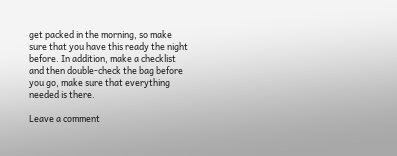get packed in the morning, so make sure that you have this ready the night before. In addition, make a checklist and then double-check the bag before you go, make sure that everything needed is there.

Leave a comment